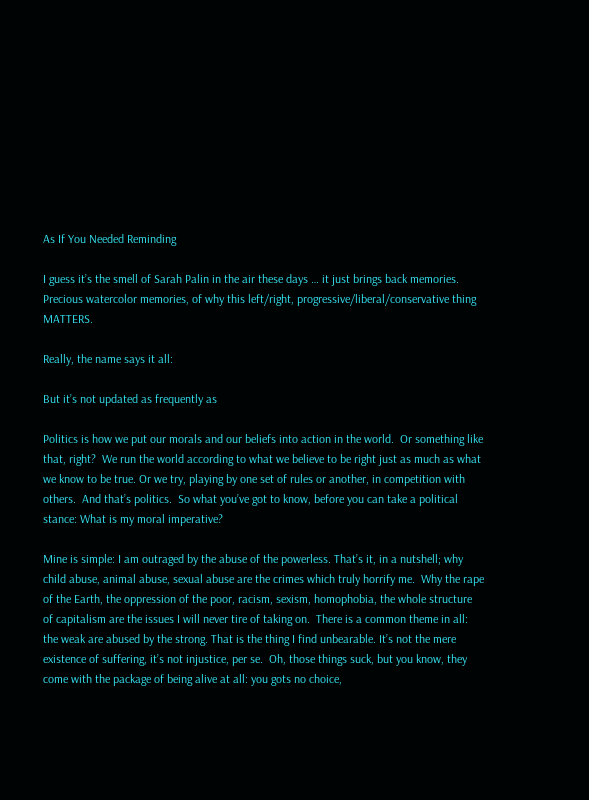As If You Needed Reminding

I guess it’s the smell of Sarah Palin in the air these days … it just brings back memories.  Precious watercolor memories, of why this left/right, progressive/liberal/conservative thing MATTERS.

Really, the name says it all:

But it’s not updated as frequently as

Politics is how we put our morals and our beliefs into action in the world.  Or something like that, right?  We run the world according to what we believe to be right just as much as what we know to be true. Or we try, playing by one set of rules or another, in competition with others.  And that’s politics.  So what you’ve got to know, before you can take a political stance: What is my moral imperative?

Mine is simple: I am outraged by the abuse of the powerless. That’s it, in a nutshell; why child abuse, animal abuse, sexual abuse are the crimes which truly horrify me.  Why the rape of the Earth, the oppression of the poor, racism, sexism, homophobia, the whole structure of capitalism are the issues I will never tire of taking on.  There is a common theme in all: the weak are abused by the strong. That is the thing I find unbearable. It’s not the mere existence of suffering, it’s not injustice, per se.  Oh, those things suck, but you know, they come with the package of being alive at all: you gots no choice,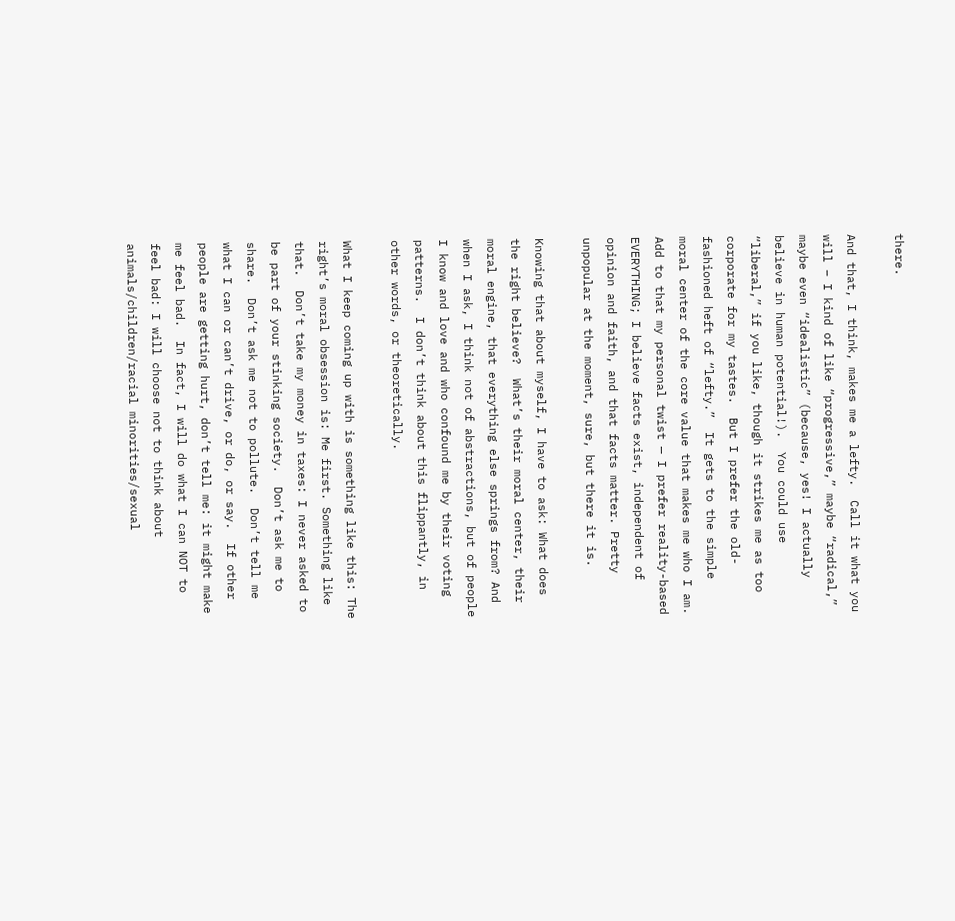there.

And that, I think, makes me a lefty.  Call it what you will – I kind of like “progressive,” maybe “radical,” maybe even “idealistic” (because, yes! I actually believe in human potential!).  You could use “liberal,” if you like, though it strikes me as too corporate for my tastes.  But I prefer the old-fashioned heft of “lefty.”  It gets to the simple moral center of the core value that makes me who I am.  Add to that my personal twist — I prefer reality-based EVERYTHING; I believe facts exist, independent of opinion and faith, and that facts matter. Pretty unpopular at the moment, sure, but there it is.

Knowing that about myself, I have to ask: What does the right believe?  What’s their moral center, their moral engine, that everything else springs from? And when I ask, I think not of abstractions, but of people I know and love and who confound me by their voting patterns.  I don’t think about this flippantly, in other words, or theoretically.

What I keep coming up with is something like this: The right’s moral obsession is: Me first. Something like that.  Don’t take my money in taxes: I never asked to be part of your stinking society.  Don’t ask me to share.  Don’t ask me not to pollute.  Don’t tell me what I can or can’t drive, or do, or say.  If other people are getting hurt, don’t tell me: it might make me feel bad.  In fact, I will do what I can NOT to feel bad: I will choose not to think about animals/children/racial minorities/sexual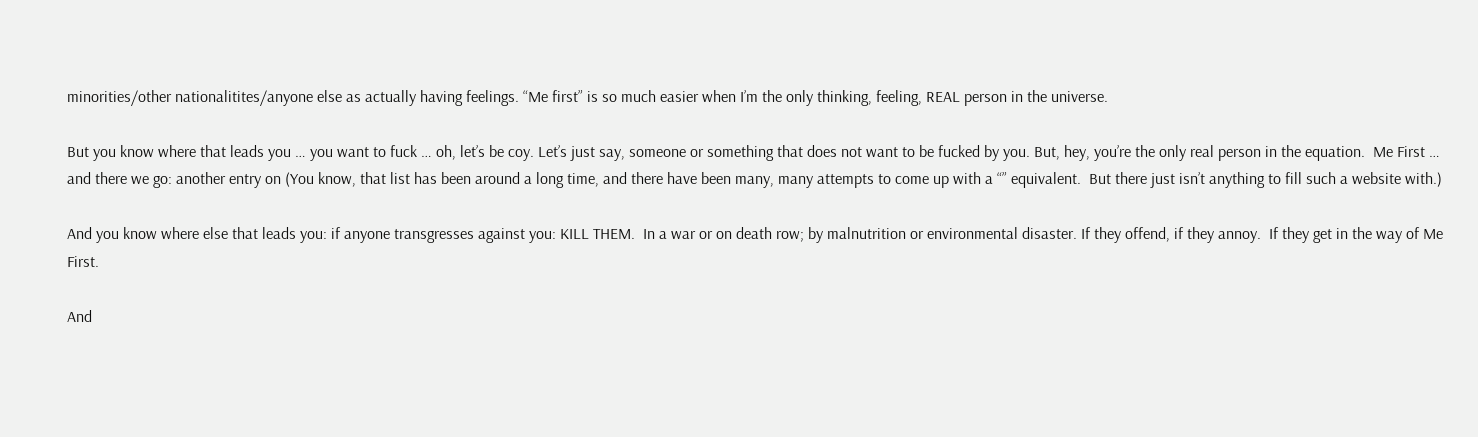minorities/other nationalitites/anyone else as actually having feelings. “Me first” is so much easier when I’m the only thinking, feeling, REAL person in the universe.

But you know where that leads you … you want to fuck … oh, let’s be coy. Let’s just say, someone or something that does not want to be fucked by you. But, hey, you’re the only real person in the equation.  Me First … and there we go: another entry on (You know, that list has been around a long time, and there have been many, many attempts to come up with a “” equivalent.  But there just isn’t anything to fill such a website with.)

And you know where else that leads you: if anyone transgresses against you: KILL THEM.  In a war or on death row; by malnutrition or environmental disaster. If they offend, if they annoy.  If they get in the way of Me First.

And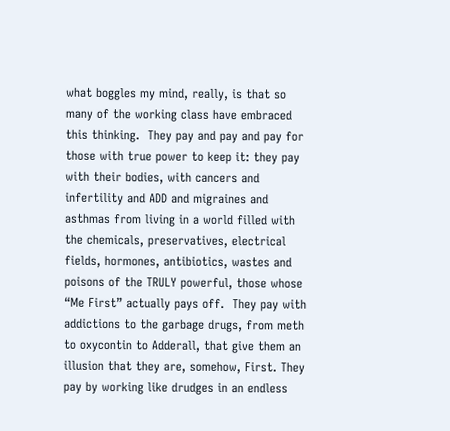what boggles my mind, really, is that so many of the working class have embraced this thinking.  They pay and pay and pay for those with true power to keep it: they pay with their bodies, with cancers and infertility and ADD and migraines and asthmas from living in a world filled with the chemicals, preservatives, electrical fields, hormones, antibiotics, wastes and poisons of the TRULY powerful, those whose “Me First” actually pays off.  They pay with addictions to the garbage drugs, from meth to oxycontin to Adderall, that give them an illusion that they are, somehow, First. They pay by working like drudges in an endless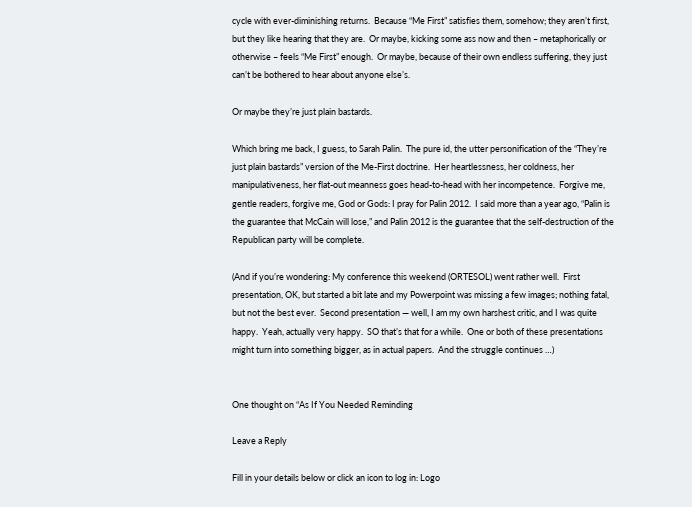cycle with ever-diminishing returns.  Because “Me First” satisfies them, somehow; they aren’t first, but they like hearing that they are.  Or maybe, kicking some ass now and then – metaphorically or otherwise – feels “Me First” enough.  Or maybe, because of their own endless suffering, they just can’t be bothered to hear about anyone else’s.

Or maybe they’re just plain bastards.

Which bring me back, I guess, to Sarah Palin.  The pure id, the utter personification of the “They’re just plain bastards” version of the Me-First doctrine.  Her heartlessness, her coldness, her manipulativeness, her flat-out meanness goes head-to-head with her incompetence.  Forgive me, gentle readers, forgive me, God or Gods: I pray for Palin 2012.  I said more than a year ago, “Palin is the guarantee that McCain will lose,” and Palin 2012 is the guarantee that the self-destruction of the Republican party will be complete.

(And if you’re wondering: My conference this weekend (ORTESOL) went rather well.  First presentation, OK, but started a bit late and my Powerpoint was missing a few images; nothing fatal, but not the best ever.  Second presentation — well, I am my own harshest critic, and I was quite happy.  Yeah, actually very happy.  SO that’s that for a while.  One or both of these presentations might turn into something bigger, as in actual papers.  And the struggle continues …)


One thought on “As If You Needed Reminding

Leave a Reply

Fill in your details below or click an icon to log in: Logo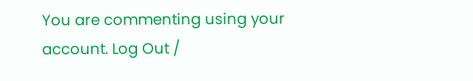You are commenting using your account. Log Out /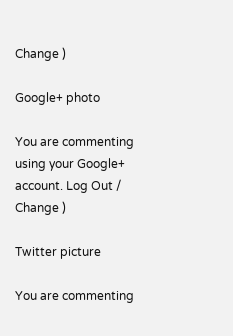Change )

Google+ photo

You are commenting using your Google+ account. Log Out /  Change )

Twitter picture

You are commenting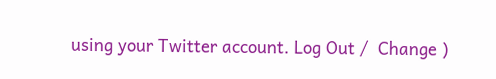using your Twitter account. Log Out /  Change )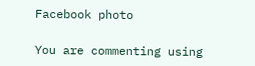Facebook photo

You are commenting using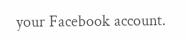your Facebook account.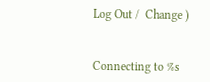Log Out /  Change )


Connecting to %s